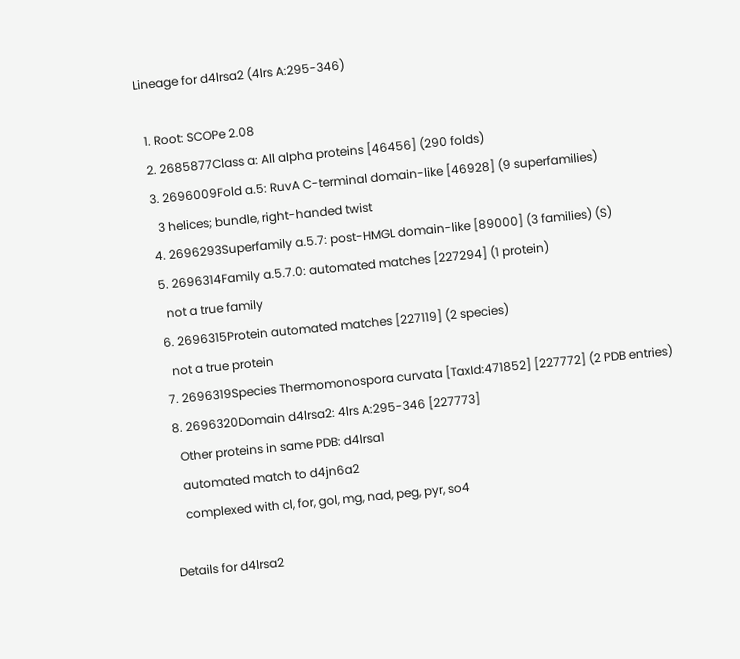Lineage for d4lrsa2 (4lrs A:295-346)

  1. Root: SCOPe 2.08
  2. 2685877Class a: All alpha proteins [46456] (290 folds)
  3. 2696009Fold a.5: RuvA C-terminal domain-like [46928] (9 superfamilies)
    3 helices; bundle, right-handed twist
  4. 2696293Superfamily a.5.7: post-HMGL domain-like [89000] (3 families) (S)
  5. 2696314Family a.5.7.0: automated matches [227294] (1 protein)
    not a true family
  6. 2696315Protein automated matches [227119] (2 species)
    not a true protein
  7. 2696319Species Thermomonospora curvata [TaxId:471852] [227772] (2 PDB entries)
  8. 2696320Domain d4lrsa2: 4lrs A:295-346 [227773]
    Other proteins in same PDB: d4lrsa1
    automated match to d4jn6a2
    complexed with cl, for, gol, mg, nad, peg, pyr, so4

Details for d4lrsa2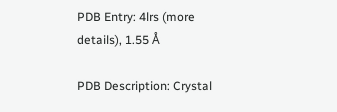PDB Entry: 4lrs (more details), 1.55 Å

PDB Description: Crystal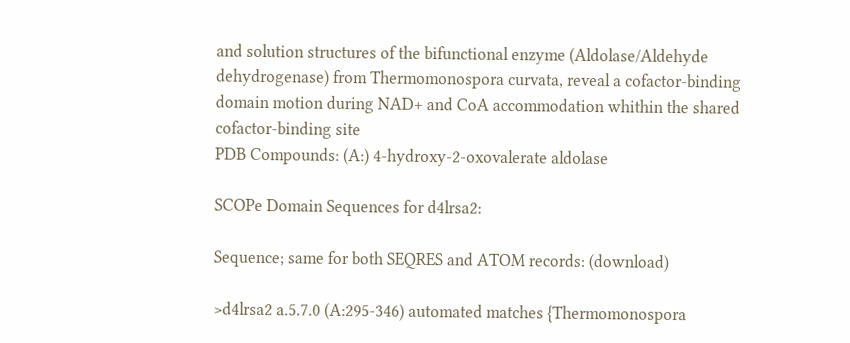and solution structures of the bifunctional enzyme (Aldolase/Aldehyde dehydrogenase) from Thermomonospora curvata, reveal a cofactor-binding domain motion during NAD+ and CoA accommodation whithin the shared cofactor-binding site
PDB Compounds: (A:) 4-hydroxy-2-oxovalerate aldolase

SCOPe Domain Sequences for d4lrsa2:

Sequence; same for both SEQRES and ATOM records: (download)

>d4lrsa2 a.5.7.0 (A:295-346) automated matches {Thermomonospora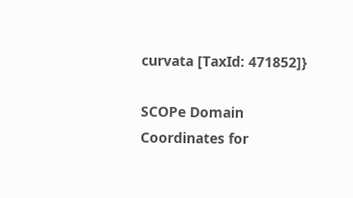curvata [TaxId: 471852]}

SCOPe Domain Coordinates for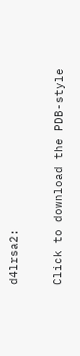d4lrsa2:

Click to download the PDB-style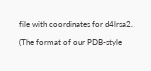file with coordinates for d4lrsa2.
(The format of our PDB-style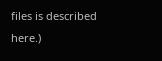files is described here.)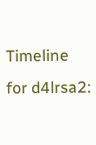Timeline for d4lrsa2: